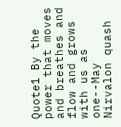Quote1 By the power that moves and breathes and flow and grows with us as one--May Nirvalon quash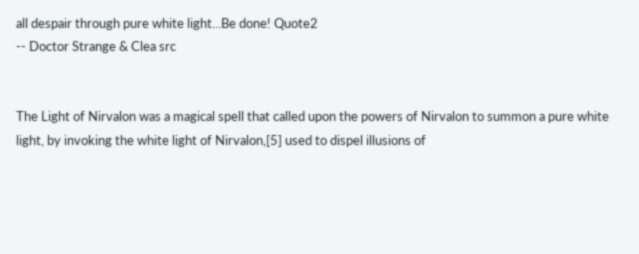all despair through pure white light...Be done! Quote2
-- Doctor Strange & Clea src


The Light of Nirvalon was a magical spell that called upon the powers of Nirvalon to summon a pure white light, by invoking the white light of Nirvalon,[5] used to dispel illusions of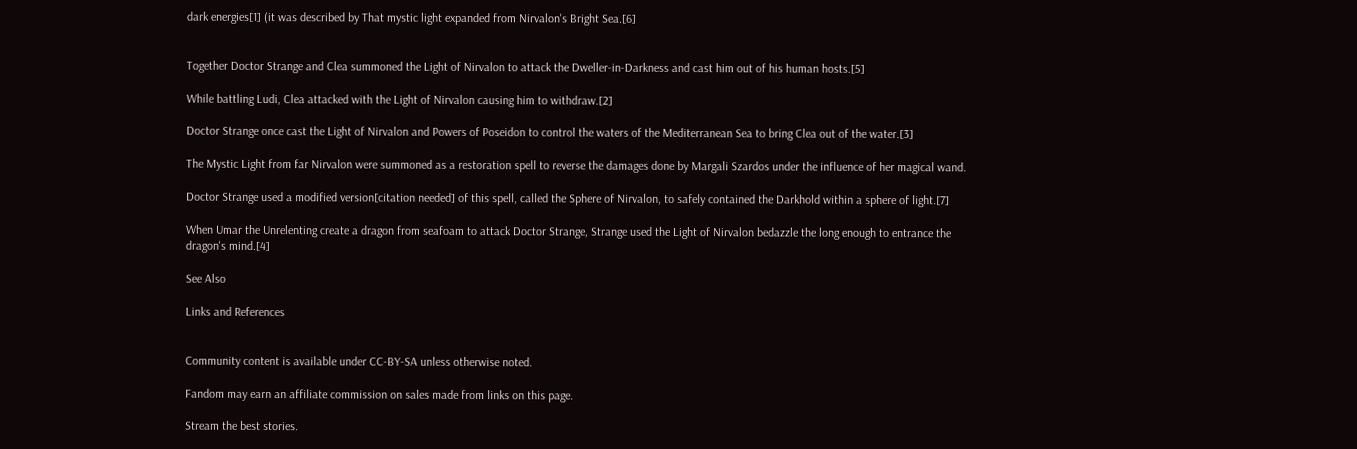dark energies[1] (it was described by That mystic light expanded from Nirvalon's Bright Sea.[6]


Together Doctor Strange and Clea summoned the Light of Nirvalon to attack the Dweller-in-Darkness and cast him out of his human hosts.[5]

While battling Ludi, Clea attacked with the Light of Nirvalon causing him to withdraw.[2]

Doctor Strange once cast the Light of Nirvalon and Powers of Poseidon to control the waters of the Mediterranean Sea to bring Clea out of the water.[3]

The Mystic Light from far Nirvalon were summoned as a restoration spell to reverse the damages done by Margali Szardos under the influence of her magical wand.

Doctor Strange used a modified version[citation needed] of this spell, called the Sphere of Nirvalon, to safely contained the Darkhold within a sphere of light.[7]

When Umar the Unrelenting create a dragon from seafoam to attack Doctor Strange, Strange used the Light of Nirvalon bedazzle the long enough to entrance the dragon's mind.[4]

See Also

Links and References


Community content is available under CC-BY-SA unless otherwise noted.

Fandom may earn an affiliate commission on sales made from links on this page.

Stream the best stories.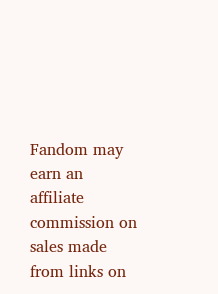Fandom may earn an affiliate commission on sales made from links on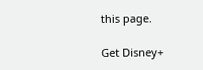this page.

Get Disney+